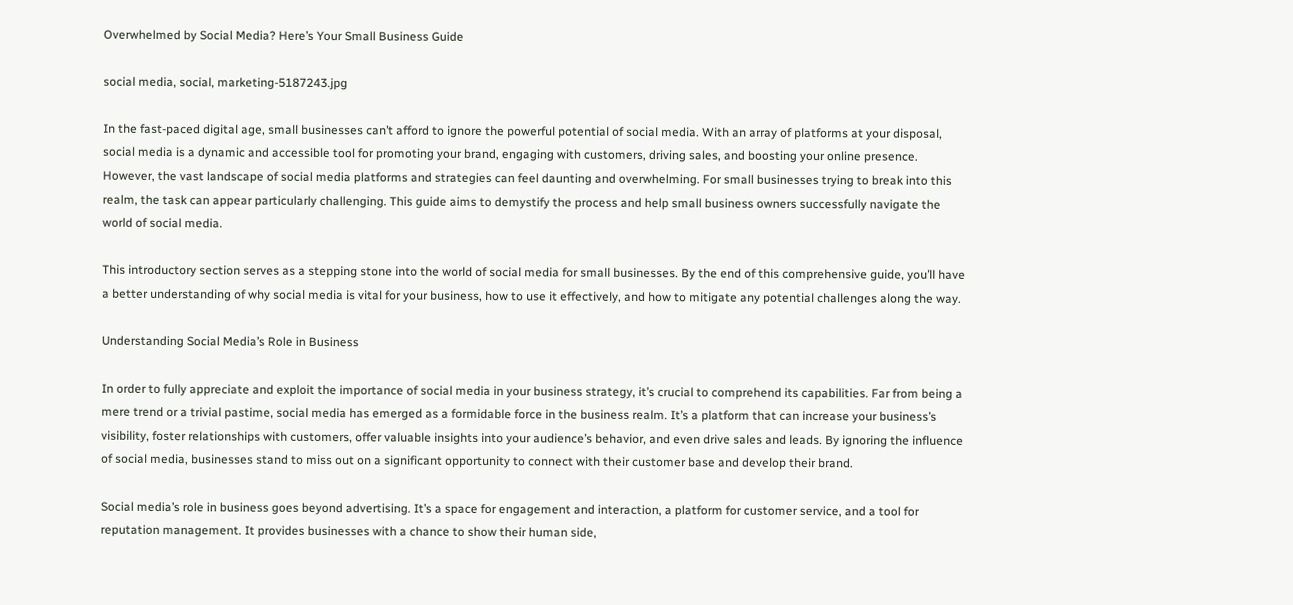Overwhelmed by Social Media? Here’s Your Small Business Guide

social media, social, marketing-5187243.jpg

In the fast-paced digital age, small businesses can’t afford to ignore the powerful potential of social media. With an array of platforms at your disposal, social media is a dynamic and accessible tool for promoting your brand, engaging with customers, driving sales, and boosting your online presence. However, the vast landscape of social media platforms and strategies can feel daunting and overwhelming. For small businesses trying to break into this realm, the task can appear particularly challenging. This guide aims to demystify the process and help small business owners successfully navigate the world of social media.

This introductory section serves as a stepping stone into the world of social media for small businesses. By the end of this comprehensive guide, you’ll have a better understanding of why social media is vital for your business, how to use it effectively, and how to mitigate any potential challenges along the way.

Understanding Social Media’s Role in Business

In order to fully appreciate and exploit the importance of social media in your business strategy, it’s crucial to comprehend its capabilities. Far from being a mere trend or a trivial pastime, social media has emerged as a formidable force in the business realm. It’s a platform that can increase your business’s visibility, foster relationships with customers, offer valuable insights into your audience’s behavior, and even drive sales and leads. By ignoring the influence of social media, businesses stand to miss out on a significant opportunity to connect with their customer base and develop their brand.

Social media’s role in business goes beyond advertising. It’s a space for engagement and interaction, a platform for customer service, and a tool for reputation management. It provides businesses with a chance to show their human side,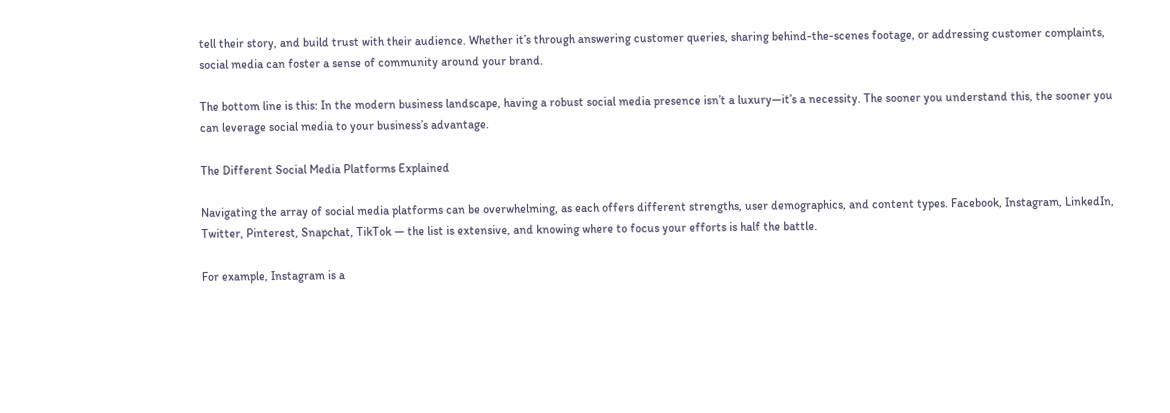tell their story, and build trust with their audience. Whether it’s through answering customer queries, sharing behind-the-scenes footage, or addressing customer complaints, social media can foster a sense of community around your brand.

The bottom line is this: In the modern business landscape, having a robust social media presence isn’t a luxury—it’s a necessity. The sooner you understand this, the sooner you can leverage social media to your business’s advantage.

The Different Social Media Platforms Explained

Navigating the array of social media platforms can be overwhelming, as each offers different strengths, user demographics, and content types. Facebook, Instagram, LinkedIn, Twitter, Pinterest, Snapchat, TikTok — the list is extensive, and knowing where to focus your efforts is half the battle.

For example, Instagram is a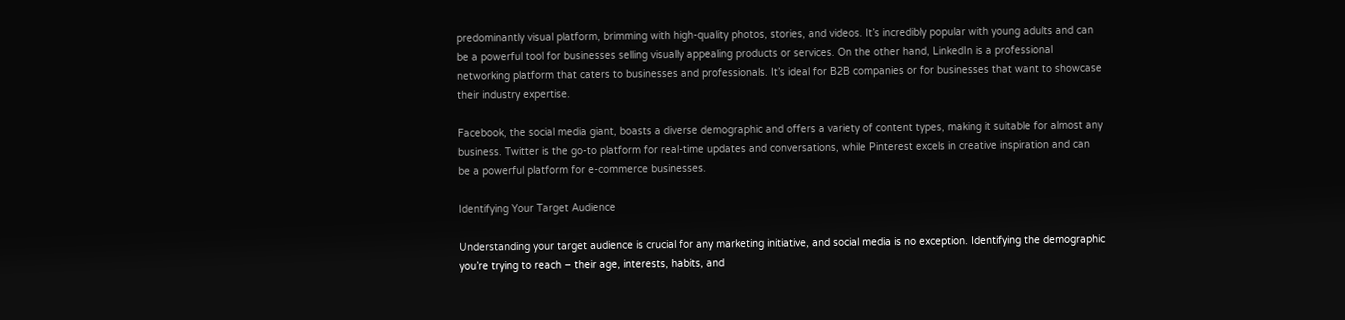predominantly visual platform, brimming with high-quality photos, stories, and videos. It’s incredibly popular with young adults and can be a powerful tool for businesses selling visually appealing products or services. On the other hand, LinkedIn is a professional networking platform that caters to businesses and professionals. It’s ideal for B2B companies or for businesses that want to showcase their industry expertise.

Facebook, the social media giant, boasts a diverse demographic and offers a variety of content types, making it suitable for almost any business. Twitter is the go-to platform for real-time updates and conversations, while Pinterest excels in creative inspiration and can be a powerful platform for e-commerce businesses.

Identifying Your Target Audience

Understanding your target audience is crucial for any marketing initiative, and social media is no exception. Identifying the demographic you’re trying to reach – their age, interests, habits, and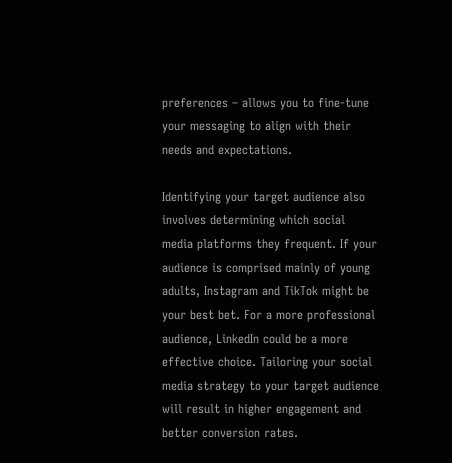preferences – allows you to fine-tune your messaging to align with their needs and expectations.

Identifying your target audience also involves determining which social media platforms they frequent. If your audience is comprised mainly of young adults, Instagram and TikTok might be your best bet. For a more professional audience, LinkedIn could be a more effective choice. Tailoring your social media strategy to your target audience will result in higher engagement and better conversion rates.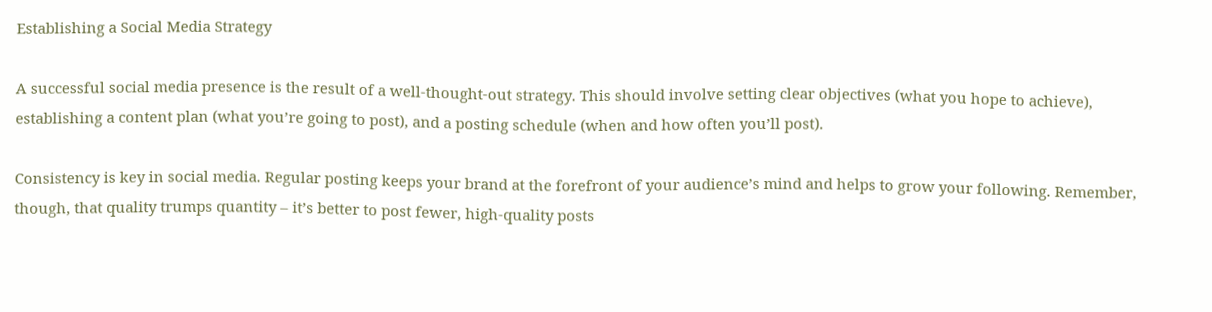Establishing a Social Media Strategy

A successful social media presence is the result of a well-thought-out strategy. This should involve setting clear objectives (what you hope to achieve), establishing a content plan (what you’re going to post), and a posting schedule (when and how often you’ll post).

Consistency is key in social media. Regular posting keeps your brand at the forefront of your audience’s mind and helps to grow your following. Remember, though, that quality trumps quantity – it’s better to post fewer, high-quality posts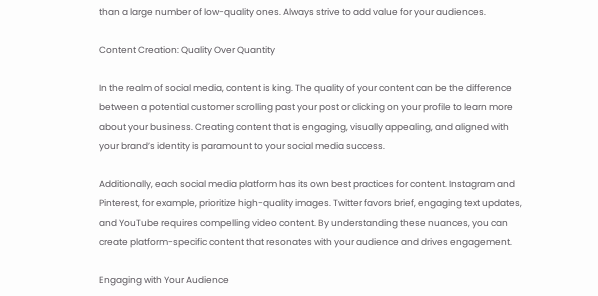than a large number of low-quality ones. Always strive to add value for your audiences.

Content Creation: Quality Over Quantity

In the realm of social media, content is king. The quality of your content can be the difference between a potential customer scrolling past your post or clicking on your profile to learn more about your business. Creating content that is engaging, visually appealing, and aligned with your brand’s identity is paramount to your social media success.

Additionally, each social media platform has its own best practices for content. Instagram and Pinterest, for example, prioritize high-quality images. Twitter favors brief, engaging text updates, and YouTube requires compelling video content. By understanding these nuances, you can create platform-specific content that resonates with your audience and drives engagement.

Engaging with Your Audience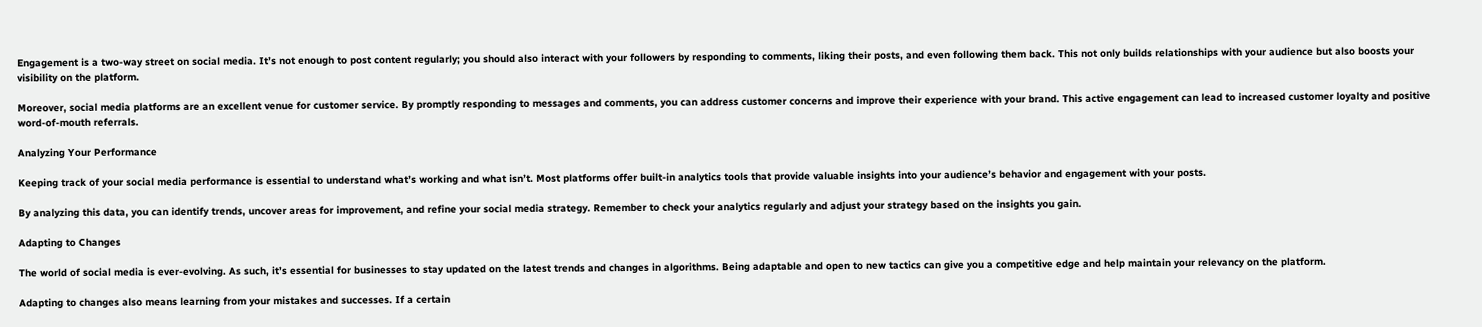Engagement is a two-way street on social media. It’s not enough to post content regularly; you should also interact with your followers by responding to comments, liking their posts, and even following them back. This not only builds relationships with your audience but also boosts your visibility on the platform.

Moreover, social media platforms are an excellent venue for customer service. By promptly responding to messages and comments, you can address customer concerns and improve their experience with your brand. This active engagement can lead to increased customer loyalty and positive word-of-mouth referrals.

Analyzing Your Performance

Keeping track of your social media performance is essential to understand what’s working and what isn’t. Most platforms offer built-in analytics tools that provide valuable insights into your audience’s behavior and engagement with your posts.

By analyzing this data, you can identify trends, uncover areas for improvement, and refine your social media strategy. Remember to check your analytics regularly and adjust your strategy based on the insights you gain.

Adapting to Changes

The world of social media is ever-evolving. As such, it’s essential for businesses to stay updated on the latest trends and changes in algorithms. Being adaptable and open to new tactics can give you a competitive edge and help maintain your relevancy on the platform.

Adapting to changes also means learning from your mistakes and successes. If a certain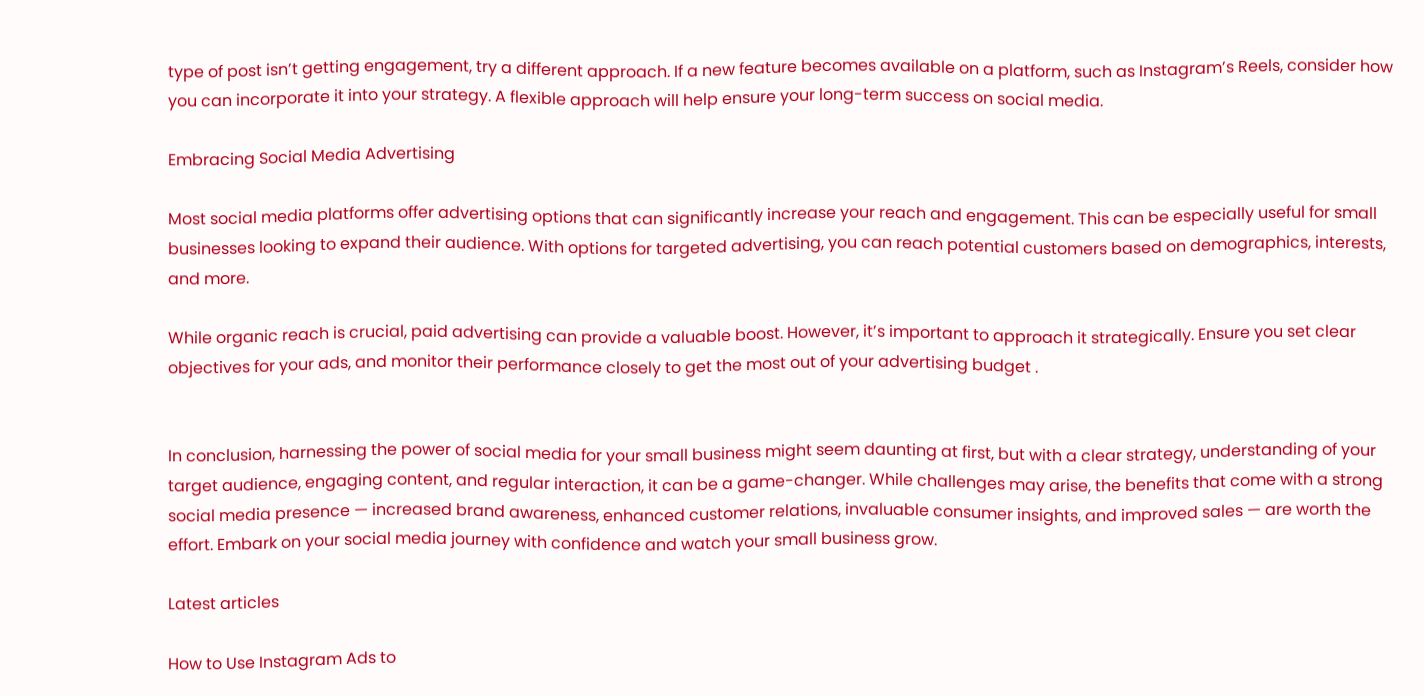type of post isn’t getting engagement, try a different approach. If a new feature becomes available on a platform, such as Instagram’s Reels, consider how you can incorporate it into your strategy. A flexible approach will help ensure your long-term success on social media.

Embracing Social Media Advertising

Most social media platforms offer advertising options that can significantly increase your reach and engagement. This can be especially useful for small businesses looking to expand their audience. With options for targeted advertising, you can reach potential customers based on demographics, interests, and more.

While organic reach is crucial, paid advertising can provide a valuable boost. However, it’s important to approach it strategically. Ensure you set clear objectives for your ads, and monitor their performance closely to get the most out of your advertising budget .


In conclusion, harnessing the power of social media for your small business might seem daunting at first, but with a clear strategy, understanding of your target audience, engaging content, and regular interaction, it can be a game-changer. While challenges may arise, the benefits that come with a strong social media presence — increased brand awareness, enhanced customer relations, invaluable consumer insights, and improved sales — are worth the effort. Embark on your social media journey with confidence and watch your small business grow.

Latest articles

How to Use Instagram Ads to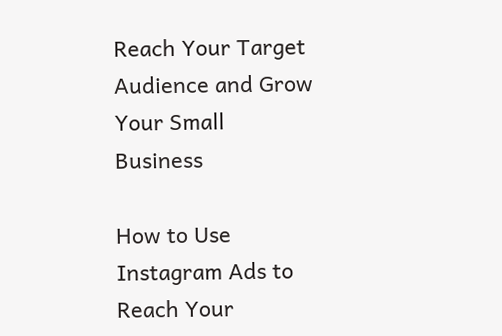Reach Your Target Audience and Grow Your Small Business

How to Use Instagram Ads to Reach Your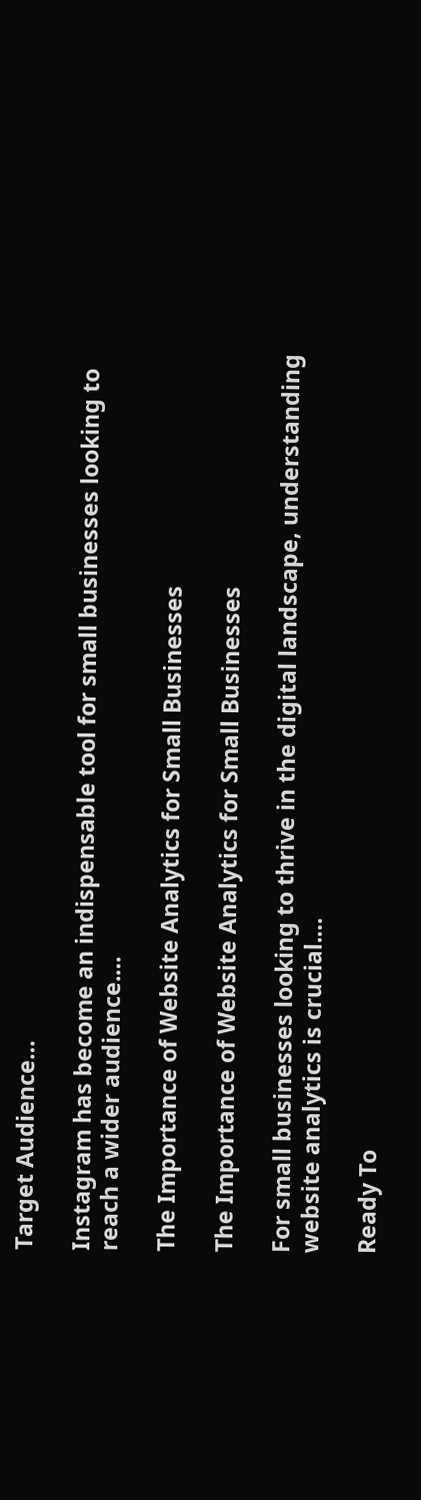Target Audience…

Instagram has become an indispensable tool for small businesses looking to reach a wider audience.…

The Importance of Website Analytics for Small Businesses

The Importance of Website Analytics for Small Businesses

For small businesses looking to thrive in the digital landscape, understanding website analytics is crucial.…

Ready To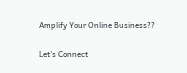Amplify Your Online Business??

Let's Connect